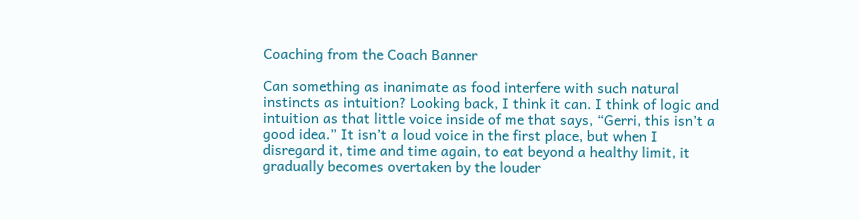Coaching from the Coach Banner

Can something as inanimate as food interfere with such natural instincts as intuition? Looking back, I think it can. I think of logic and intuition as that little voice inside of me that says, “Gerri, this isn’t a good idea.” It isn’t a loud voice in the first place, but when I disregard it, time and time again, to eat beyond a healthy limit, it gradually becomes overtaken by the louder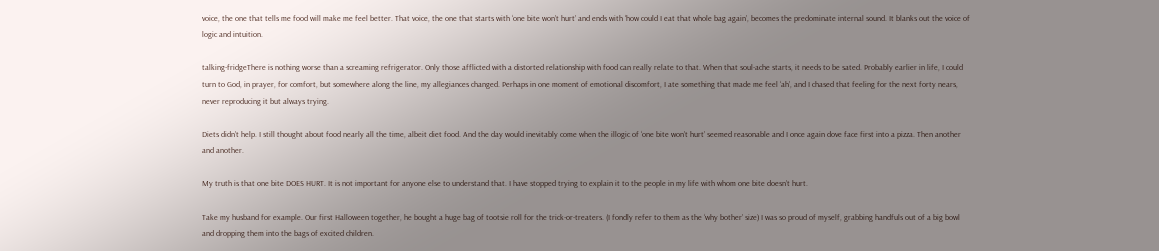voice, the one that tells me food will make me feel better. That voice, the one that starts with ‘one bite won’t hurt’ and ends with ‘how could I eat that whole bag again’, becomes the predominate internal sound. It blanks out the voice of logic and intuition.

talking-fridgeThere is nothing worse than a screaming refrigerator. Only those afflicted with a distorted relationship with food can really relate to that. When that soul-ache starts, it needs to be sated. Probably earlier in life, I could turn to God, in prayer, for comfort, but somewhere along the line, my allegiances changed. Perhaps in one moment of emotional discomfort, I ate something that made me feel ‘ah’, and I chased that feeling for the next forty nears, never reproducing it but always trying.

Diets didn’t help. I still thought about food nearly all the time, albeit diet food. And the day would inevitably come when the illogic of ‘one bite won’t hurt’ seemed reasonable and I once again dove face first into a pizza. Then another and another.

My truth is that one bite DOES HURT. It is not important for anyone else to understand that. I have stopped trying to explain it to the people in my life with whom one bite doesn’t hurt.

Take my husband for example. Our first Halloween together, he bought a huge bag of tootsie roll for the trick-or-treaters. (I fondly refer to them as the ‘why bother’ size) I was so proud of myself, grabbing handfuls out of a big bowl and dropping them into the bags of excited children.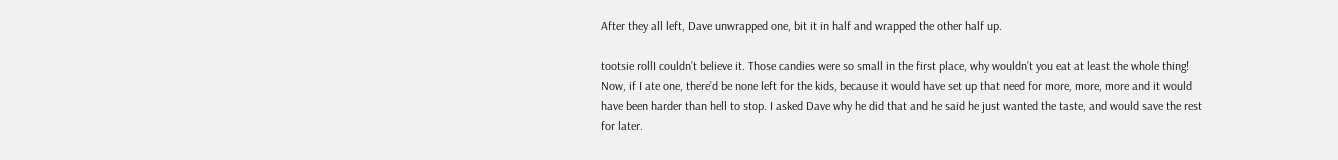After they all left, Dave unwrapped one, bit it in half and wrapped the other half up.

tootsie rollI couldn’t believe it. Those candies were so small in the first place, why wouldn’t you eat at least the whole thing! Now, if I ate one, there’d be none left for the kids, because it would have set up that need for more, more, more and it would have been harder than hell to stop. I asked Dave why he did that and he said he just wanted the taste, and would save the rest for later.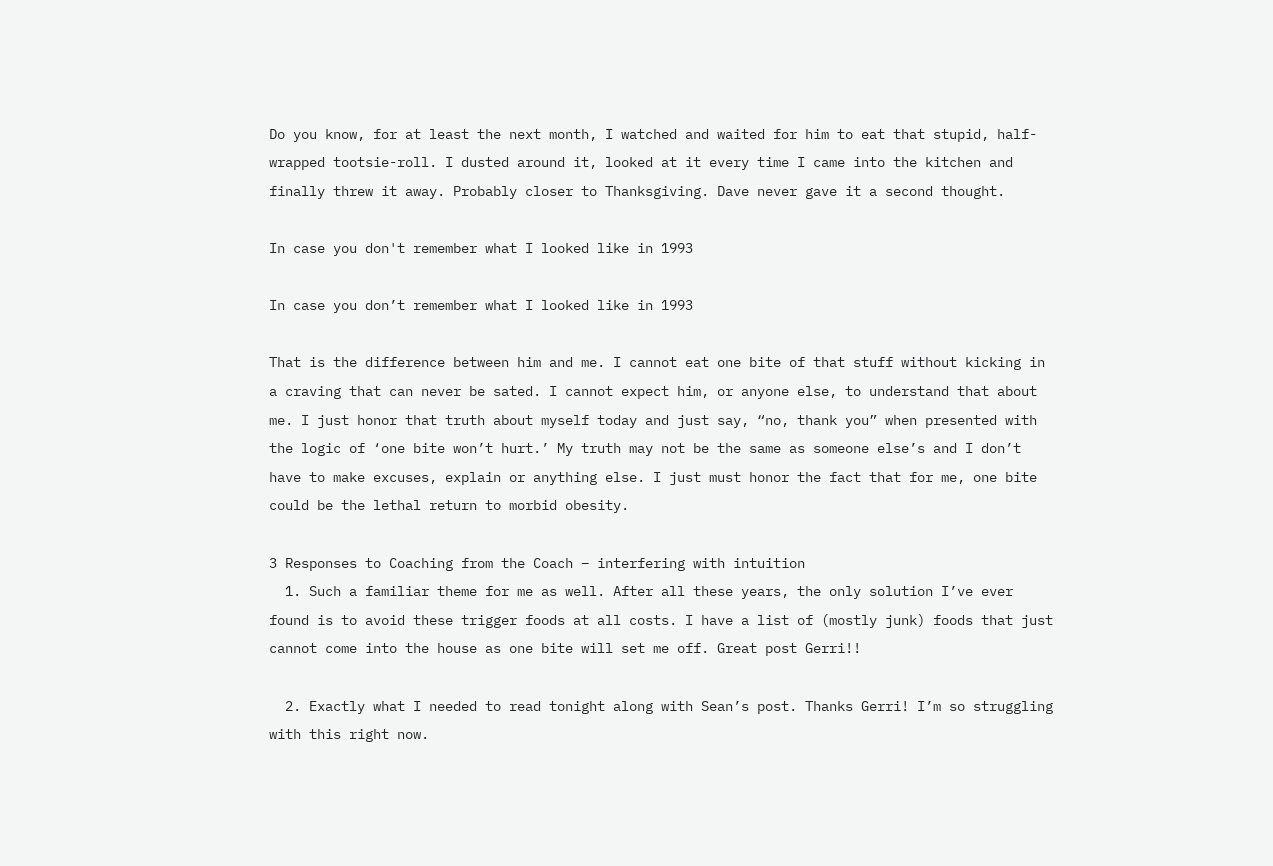Do you know, for at least the next month, I watched and waited for him to eat that stupid, half-wrapped tootsie-roll. I dusted around it, looked at it every time I came into the kitchen and finally threw it away. Probably closer to Thanksgiving. Dave never gave it a second thought.

In case you don't remember what I looked like in 1993

In case you don’t remember what I looked like in 1993

That is the difference between him and me. I cannot eat one bite of that stuff without kicking in a craving that can never be sated. I cannot expect him, or anyone else, to understand that about me. I just honor that truth about myself today and just say, “no, thank you” when presented with the logic of ‘one bite won’t hurt.’ My truth may not be the same as someone else’s and I don’t have to make excuses, explain or anything else. I just must honor the fact that for me, one bite could be the lethal return to morbid obesity.

3 Responses to Coaching from the Coach – interfering with intuition
  1. Such a familiar theme for me as well. After all these years, the only solution I’ve ever found is to avoid these trigger foods at all costs. I have a list of (mostly junk) foods that just cannot come into the house as one bite will set me off. Great post Gerri!!

  2. Exactly what I needed to read tonight along with Sean’s post. Thanks Gerri! I’m so struggling with this right now.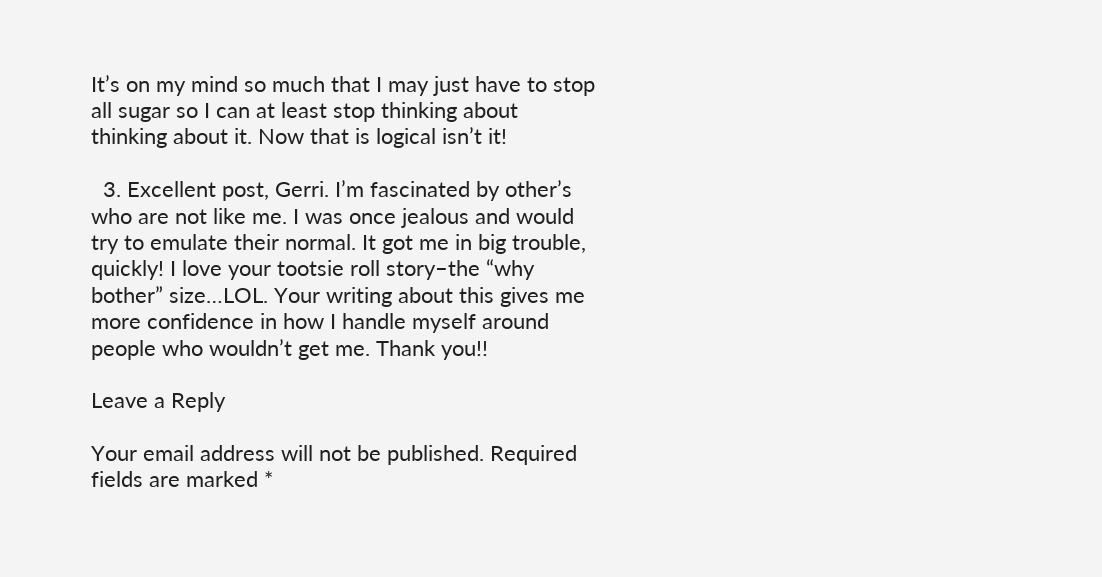It’s on my mind so much that I may just have to stop all sugar so I can at least stop thinking about thinking about it. Now that is logical isn’t it!

  3. Excellent post, Gerri. I’m fascinated by other’s who are not like me. I was once jealous and would try to emulate their normal. It got me in big trouble, quickly! I love your tootsie roll story–the “why bother” size…LOL. Your writing about this gives me more confidence in how I handle myself around people who wouldn’t get me. Thank you!!

Leave a Reply

Your email address will not be published. Required fields are marked *